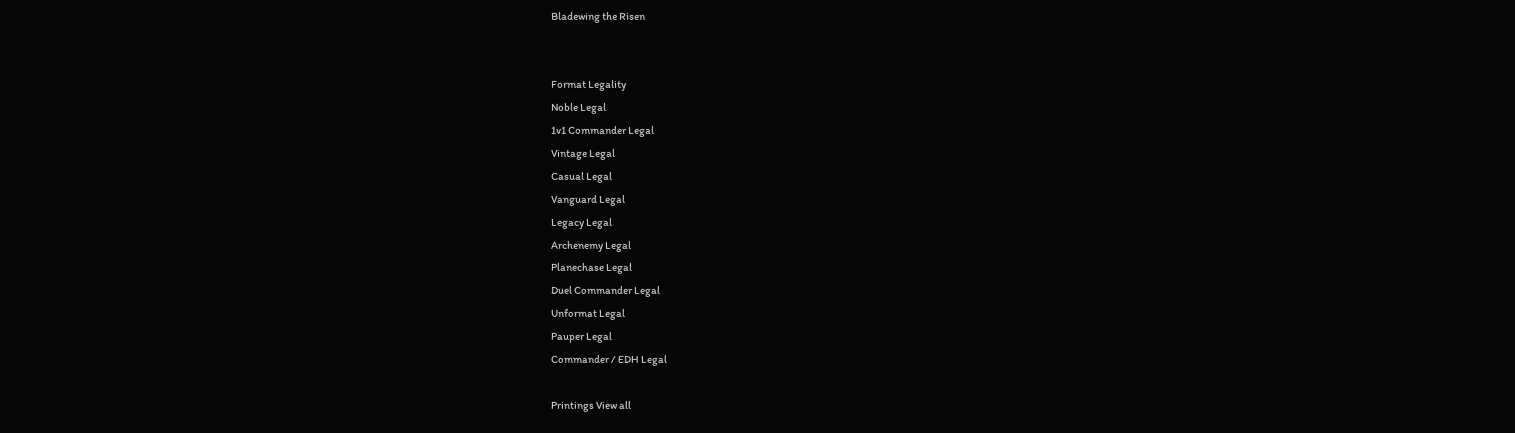Bladewing the Risen


Format Legality
Noble Legal
1v1 Commander Legal
Vintage Legal
Casual Legal
Vanguard Legal
Legacy Legal
Archenemy Legal
Planechase Legal
Duel Commander Legal
Unformat Legal
Pauper Legal
Commander / EDH Legal

Printings View all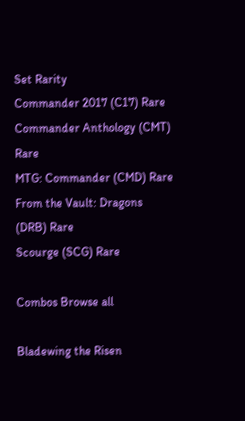Set Rarity
Commander 2017 (C17) Rare
Commander Anthology (CMT) Rare
MTG: Commander (CMD) Rare
From the Vault: Dragons (DRB) Rare
Scourge (SCG) Rare

Combos Browse all

Bladewing the Risen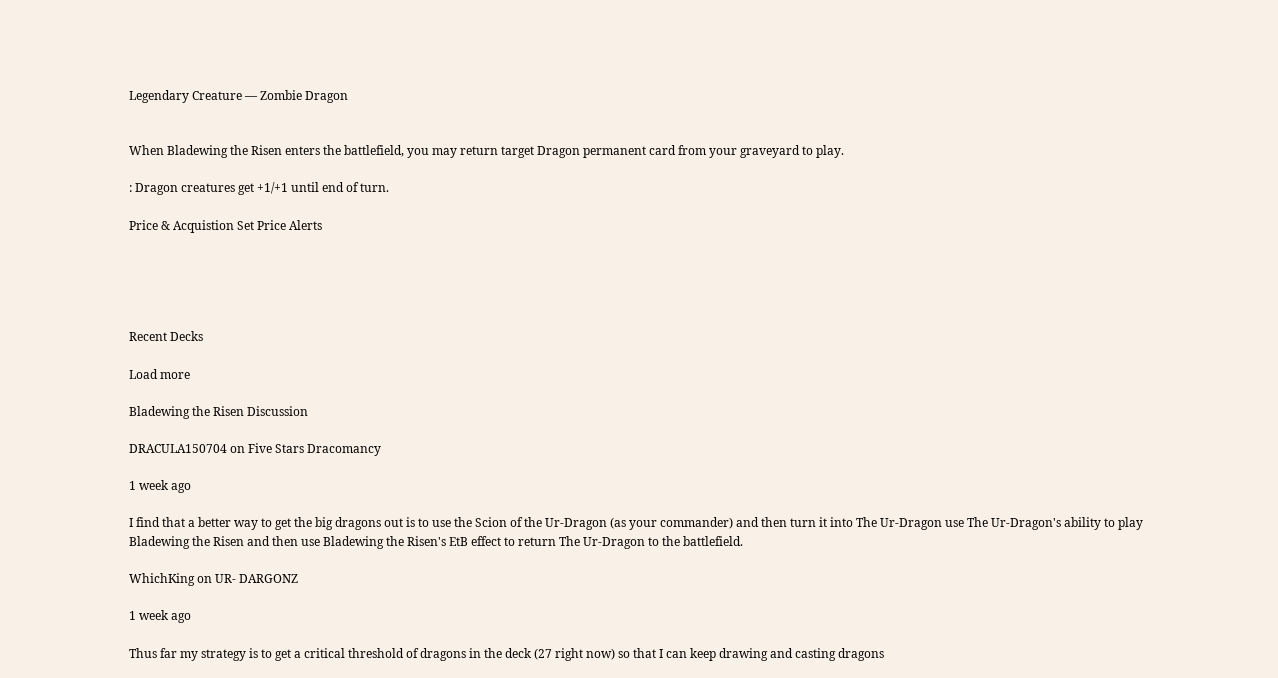Legendary Creature — Zombie Dragon


When Bladewing the Risen enters the battlefield, you may return target Dragon permanent card from your graveyard to play.

: Dragon creatures get +1/+1 until end of turn.

Price & Acquistion Set Price Alerts





Recent Decks

Load more

Bladewing the Risen Discussion

DRACULA150704 on Five Stars Dracomancy

1 week ago

I find that a better way to get the big dragons out is to use the Scion of the Ur-Dragon (as your commander) and then turn it into The Ur-Dragon use The Ur-Dragon's ability to play Bladewing the Risen and then use Bladewing the Risen's EtB effect to return The Ur-Dragon to the battlefield.

WhichKing on UR- DARGONZ

1 week ago

Thus far my strategy is to get a critical threshold of dragons in the deck (27 right now) so that I can keep drawing and casting dragons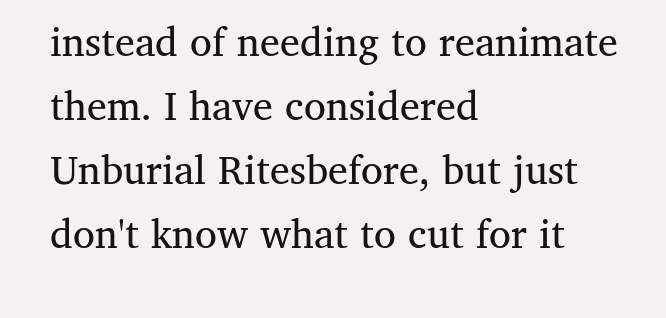instead of needing to reanimate them. I have considered Unburial Ritesbefore, but just don't know what to cut for it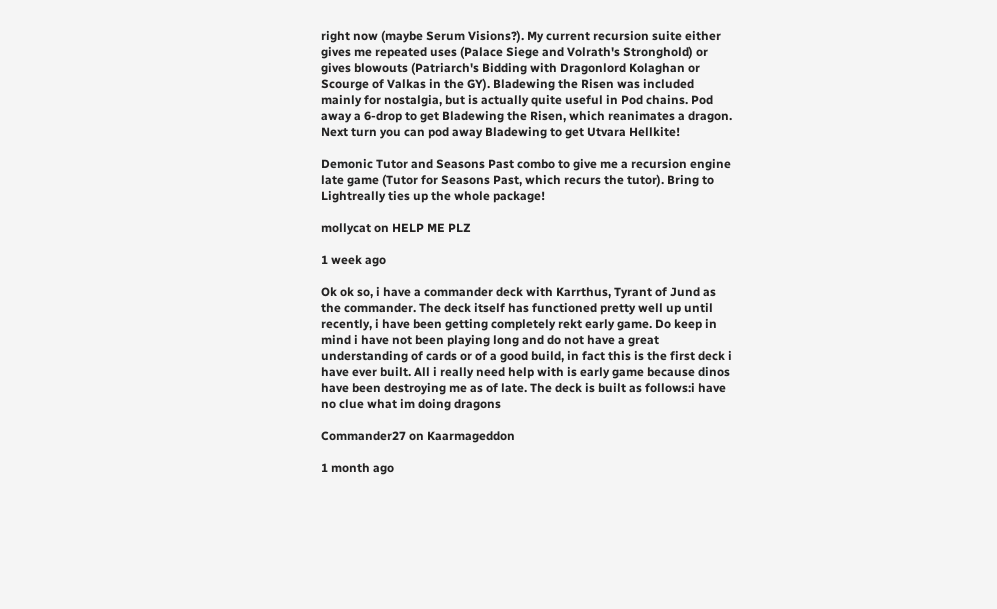right now (maybe Serum Visions?). My current recursion suite either gives me repeated uses (Palace Siege and Volrath's Stronghold) or gives blowouts (Patriarch's Bidding with Dragonlord Kolaghan or Scourge of Valkas in the GY). Bladewing the Risen was included mainly for nostalgia, but is actually quite useful in Pod chains. Pod away a 6-drop to get Bladewing the Risen, which reanimates a dragon. Next turn you can pod away Bladewing to get Utvara Hellkite!

Demonic Tutor and Seasons Past combo to give me a recursion engine late game (Tutor for Seasons Past, which recurs the tutor). Bring to Lightreally ties up the whole package!

mollycat on HELP ME PLZ

1 week ago

Ok ok so, i have a commander deck with Karrthus, Tyrant of Jund as the commander. The deck itself has functioned pretty well up until recently, i have been getting completely rekt early game. Do keep in mind i have not been playing long and do not have a great understanding of cards or of a good build, in fact this is the first deck i have ever built. All i really need help with is early game because dinos have been destroying me as of late. The deck is built as follows:i have no clue what im doing dragons

Commander27 on Kaarmageddon

1 month ago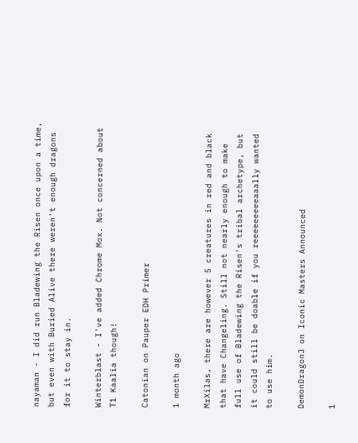nayaman - I did run Bladewing the Risen once upon a time, but even with Buried Alive there weren't enough dragons for it to stay in.

Winterblast - I've added Chrome Mox. Not concerned about T1 Kaalia though!

Catonian on Pauper EDH Primer

1 month ago

MrXilas, there are however 5 creatures in red and black that have Changeling. Still not nearly enough to make full use of Bladewing the Risen's tribal archetype, but it could still be doable if you reeeeeeeeeaaally wanted to use him.

DemonDragonJ on Iconic Masters Announced

1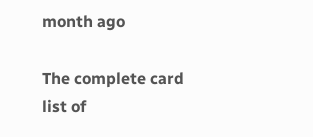month ago

The complete card list of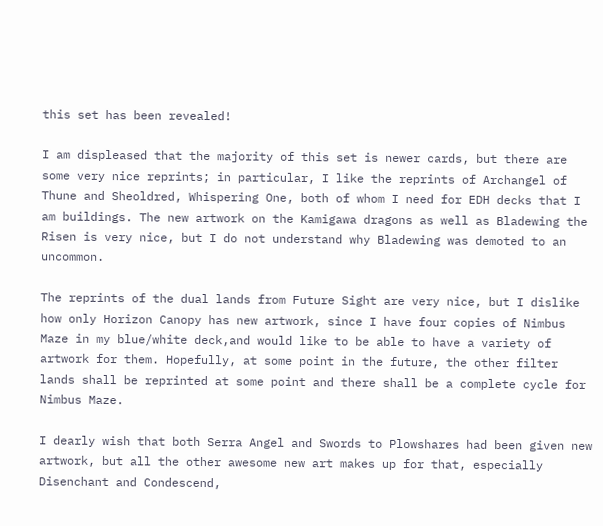this set has been revealed!

I am displeased that the majority of this set is newer cards, but there are some very nice reprints; in particular, I like the reprints of Archangel of Thune and Sheoldred, Whispering One, both of whom I need for EDH decks that I am buildings. The new artwork on the Kamigawa dragons as well as Bladewing the Risen is very nice, but I do not understand why Bladewing was demoted to an uncommon.

The reprints of the dual lands from Future Sight are very nice, but I dislike how only Horizon Canopy has new artwork, since I have four copies of Nimbus Maze in my blue/white deck,and would like to be able to have a variety of artwork for them. Hopefully, at some point in the future, the other filter lands shall be reprinted at some point and there shall be a complete cycle for Nimbus Maze.

I dearly wish that both Serra Angel and Swords to Plowshares had been given new artwork, but all the other awesome new art makes up for that, especially Disenchant and Condescend,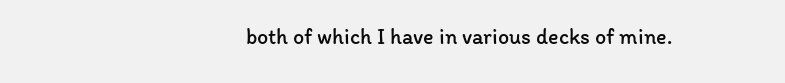both of which I have in various decks of mine.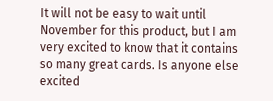It will not be easy to wait until November for this product, but I am very excited to know that it contains so many great cards. Is anyone else excited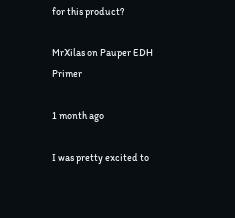for this product?

MrXilas on Pauper EDH Primer

1 month ago

I was pretty excited to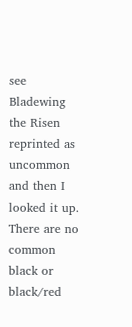see Bladewing the Risen reprinted as uncommon and then I looked it up. There are no common black or black/red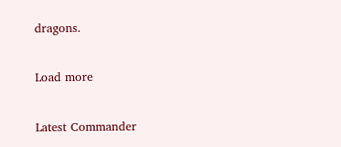dragons.

Load more

Latest Commander